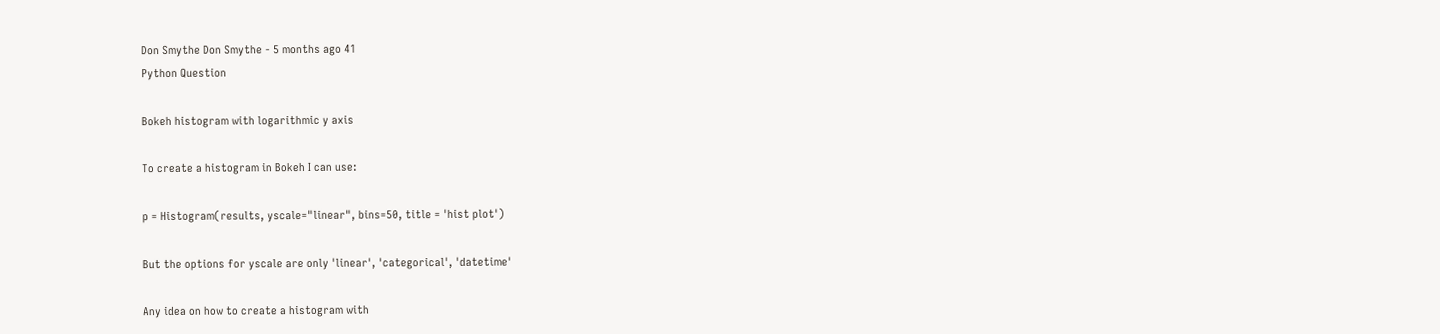Don Smythe Don Smythe - 5 months ago 41
Python Question

Bokeh histogram with logarithmic y axis

To create a histogram in Bokeh I can use:

p = Histogram(results, yscale="linear", bins=50, title = 'hist plot')

But the options for yscale are only 'linear', 'categorical', 'datetime'

Any idea on how to create a histogram with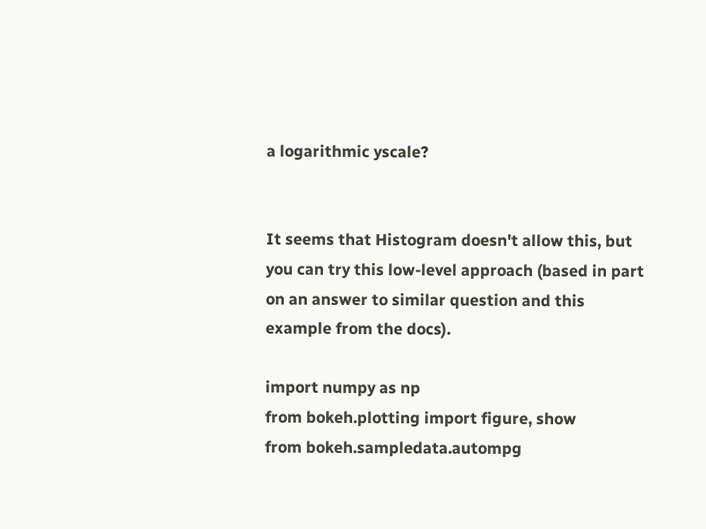a logarithmic yscale?


It seems that Histogram doesn't allow this, but you can try this low-level approach (based in part on an answer to similar question and this example from the docs).

import numpy as np
from bokeh.plotting import figure, show
from bokeh.sampledata.autompg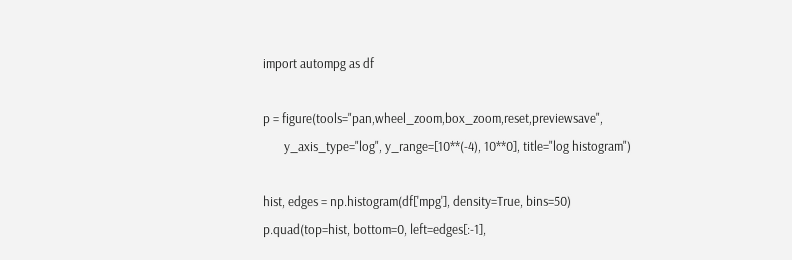import autompg as df

p = figure(tools="pan,wheel_zoom,box_zoom,reset,previewsave",
       y_axis_type="log", y_range=[10**(-4), 10**0], title="log histogram")

hist, edges = np.histogram(df['mpg'], density=True, bins=50)
p.quad(top=hist, bottom=0, left=edges[:-1],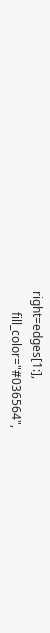right=edges[1:],
       fill_color="#036564",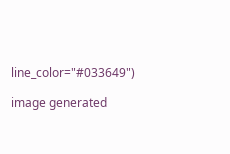line_color="#033649")

image generated